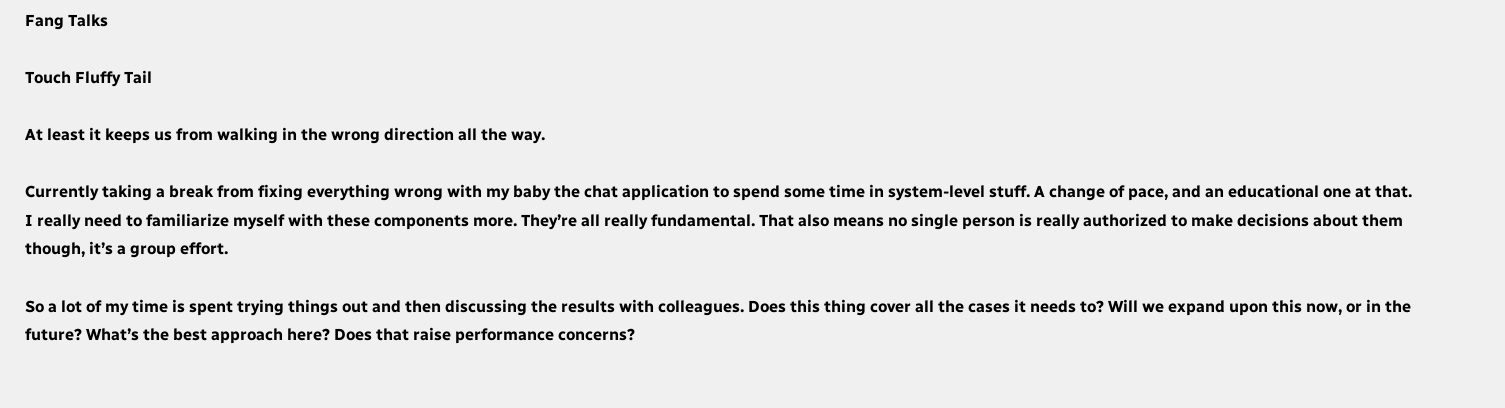Fang Talks

Touch Fluffy Tail

At least it keeps us from walking in the wrong direction all the way.

Currently taking a break from fixing everything wrong with my baby the chat application to spend some time in system-level stuff. A change of pace, and an educational one at that. I really need to familiarize myself with these components more. They’re all really fundamental. That also means no single person is really authorized to make decisions about them though, it’s a group effort.

So a lot of my time is spent trying things out and then discussing the results with colleagues. Does this thing cover all the cases it needs to? Will we expand upon this now, or in the future? What’s the best approach here? Does that raise performance concerns?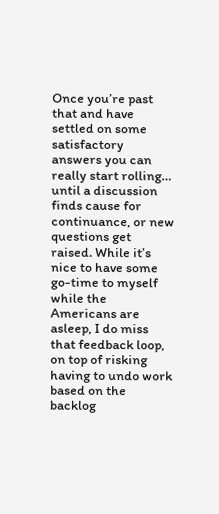Once you’re past that and have settled on some satisfactory answers you can really start rolling… until a discussion finds cause for continuance, or new questions get raised. While it’s nice to have some go-time to myself while the Americans are asleep, I do miss that feedback loop, on top of risking having to undo work based on the backlog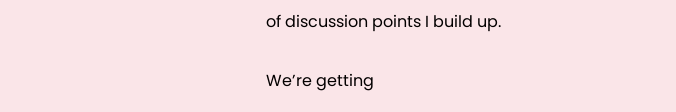of discussion points I build up.

We’re getting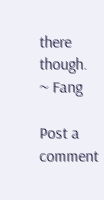there though.
~ Fang

Post a comment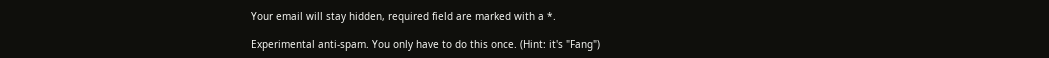Your email will stay hidden, required field are marked with a *.

Experimental anti-spam. You only have to do this once. (Hint: it's "Fang")